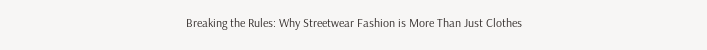Breaking the Rules: Why Streetwear Fashion is More Than Just Clothes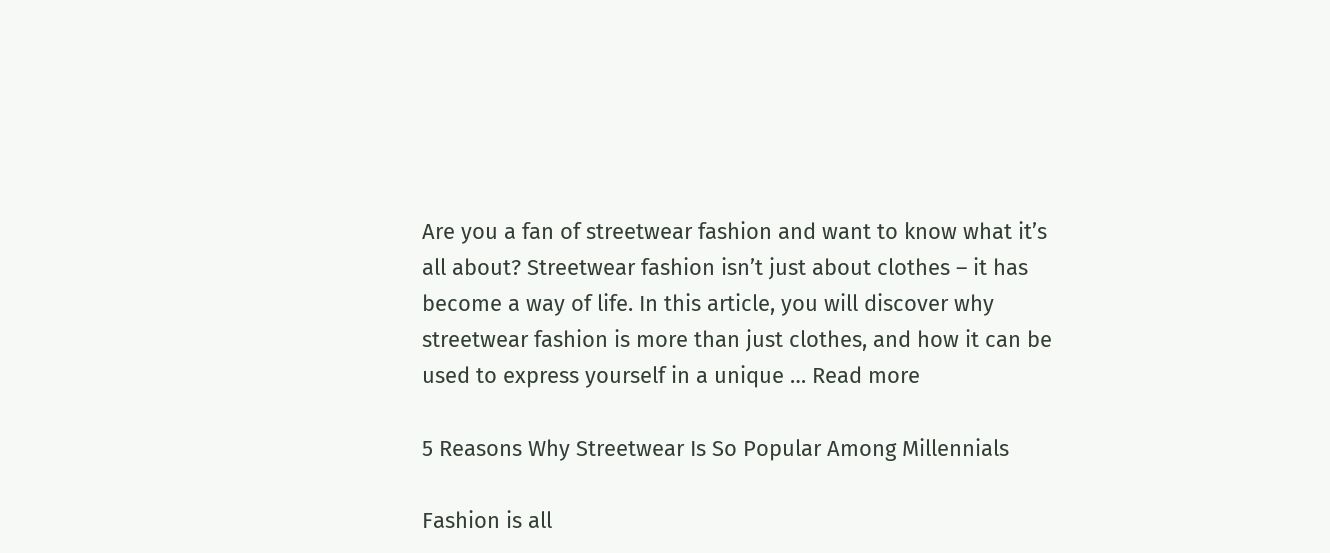Are you a fan of streetwear fashion and want to know what it’s all about? Streetwear fashion isn’t just about clothes – it has become a way of life. In this article, you will discover why streetwear fashion is more than just clothes, and how it can be used to express yourself in a unique … Read more

5 Reasons Why Streetwear Is So Popular Among Millennials

Fashion is all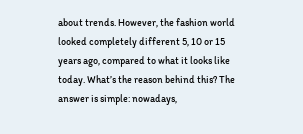about trends. However, the fashion world looked completely different 5, 10 or 15 years ago, compared to what it looks like today. What’s the reason behind this? The answer is simple: nowadays,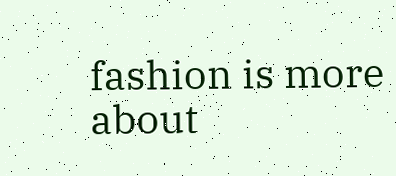fashion is more about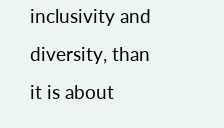inclusivity and diversity, than it is about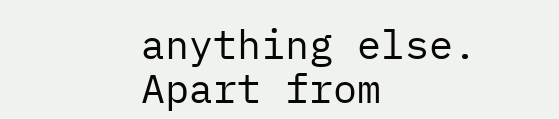anything else. Apart from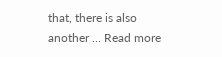that, there is also another … Read more